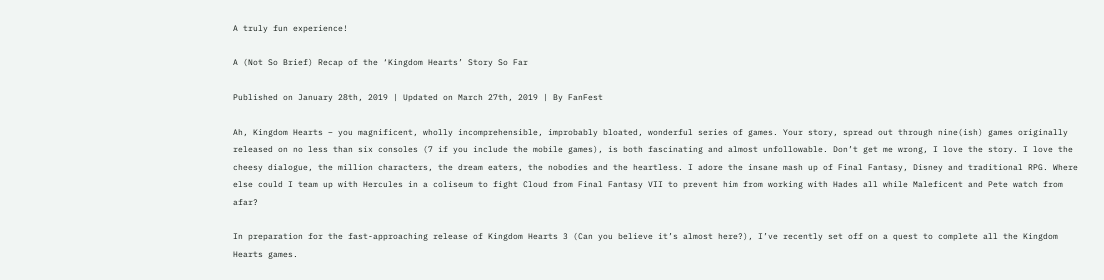A truly fun experience!

A (Not So Brief) Recap of the ‘Kingdom Hearts’ Story So Far

Published on January 28th, 2019 | Updated on March 27th, 2019 | By FanFest

Ah, Kingdom Hearts – you magnificent, wholly incomprehensible, improbably bloated, wonderful series of games. Your story, spread out through nine(ish) games originally released on no less than six consoles (7 if you include the mobile games), is both fascinating and almost unfollowable. Don’t get me wrong, I love the story. I love the cheesy dialogue, the million characters, the dream eaters, the nobodies and the heartless. I adore the insane mash up of Final Fantasy, Disney and traditional RPG. Where else could I team up with Hercules in a coliseum to fight Cloud from Final Fantasy VII to prevent him from working with Hades all while Maleficent and Pete watch from afar?

In preparation for the fast-approaching release of Kingdom Hearts 3 (Can you believe it’s almost here?), I’ve recently set off on a quest to complete all the Kingdom Hearts games.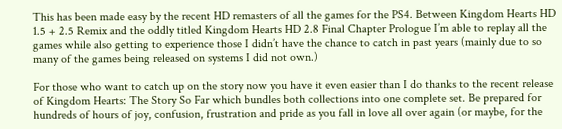This has been made easy by the recent HD remasters of all the games for the PS4. Between Kingdom Hearts HD 1.5 + 2.5 Remix and the oddly titled Kingdom Hearts HD 2.8 Final Chapter Prologue I’m able to replay all the games while also getting to experience those I didn’t have the chance to catch in past years (mainly due to so many of the games being released on systems I did not own.)

For those who want to catch up on the story now you have it even easier than I do thanks to the recent release of Kingdom Hearts: The Story So Far which bundles both collections into one complete set. Be prepared for hundreds of hours of joy, confusion, frustration and pride as you fall in love all over again (or maybe, for the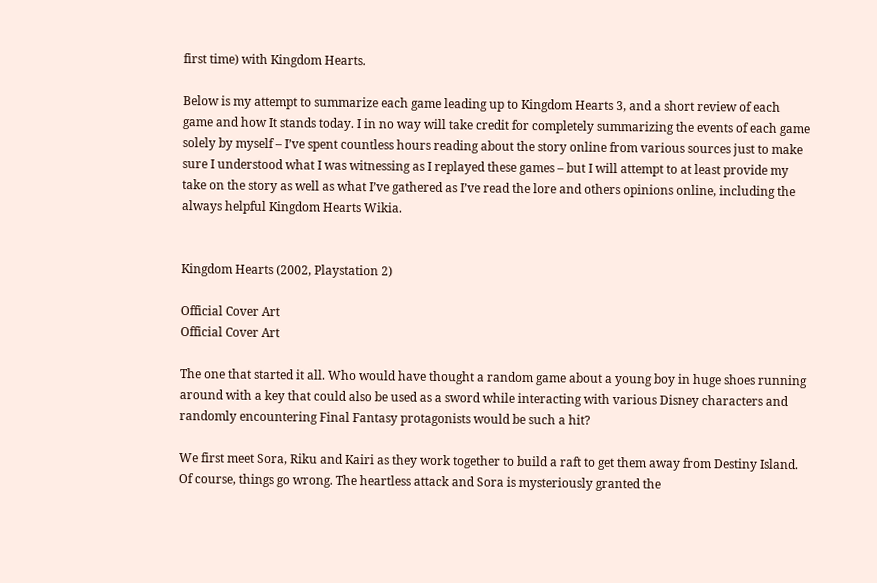first time) with Kingdom Hearts.

Below is my attempt to summarize each game leading up to Kingdom Hearts 3, and a short review of each game and how It stands today. I in no way will take credit for completely summarizing the events of each game solely by myself – I’ve spent countless hours reading about the story online from various sources just to make sure I understood what I was witnessing as I replayed these games – but I will attempt to at least provide my take on the story as well as what I’ve gathered as I’ve read the lore and others opinions online, including the always helpful Kingdom Hearts Wikia.


Kingdom Hearts (2002, Playstation 2)

Official Cover Art
Official Cover Art

The one that started it all. Who would have thought a random game about a young boy in huge shoes running around with a key that could also be used as a sword while interacting with various Disney characters and randomly encountering Final Fantasy protagonists would be such a hit?

We first meet Sora, Riku and Kairi as they work together to build a raft to get them away from Destiny Island. Of course, things go wrong. The heartless attack and Sora is mysteriously granted the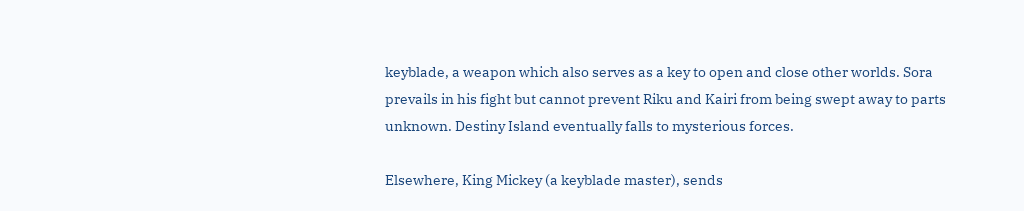keyblade, a weapon which also serves as a key to open and close other worlds. Sora prevails in his fight but cannot prevent Riku and Kairi from being swept away to parts unknown. Destiny Island eventually falls to mysterious forces.

Elsewhere, King Mickey (a keyblade master), sends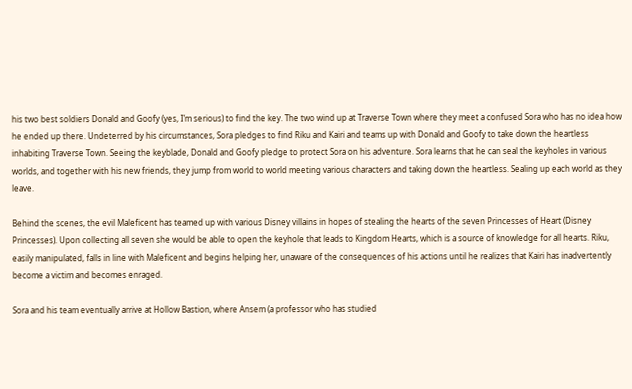his two best soldiers Donald and Goofy (yes, I’m serious) to find the key. The two wind up at Traverse Town where they meet a confused Sora who has no idea how he ended up there. Undeterred by his circumstances, Sora pledges to find Riku and Kairi and teams up with Donald and Goofy to take down the heartless inhabiting Traverse Town. Seeing the keyblade, Donald and Goofy pledge to protect Sora on his adventure. Sora learns that he can seal the keyholes in various worlds, and together with his new friends, they jump from world to world meeting various characters and taking down the heartless. Sealing up each world as they leave.

Behind the scenes, the evil Maleficent has teamed up with various Disney villains in hopes of stealing the hearts of the seven Princesses of Heart (Disney Princesses). Upon collecting all seven she would be able to open the keyhole that leads to Kingdom Hearts, which is a source of knowledge for all hearts. Riku, easily manipulated, falls in line with Maleficent and begins helping her, unaware of the consequences of his actions until he realizes that Kairi has inadvertently become a victim and becomes enraged.

Sora and his team eventually arrive at Hollow Bastion, where Ansem (a professor who has studied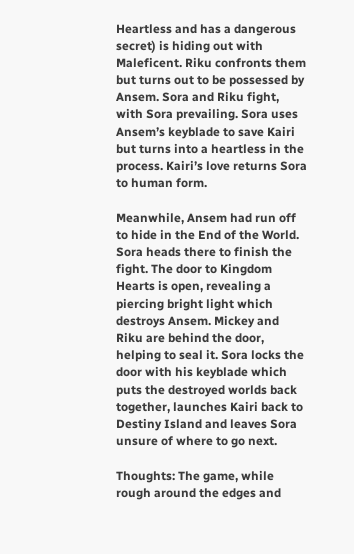Heartless and has a dangerous secret) is hiding out with Maleficent. Riku confronts them but turns out to be possessed by Ansem. Sora and Riku fight, with Sora prevailing. Sora uses Ansem’s keyblade to save Kairi but turns into a heartless in the process. Kairi’s love returns Sora to human form.

Meanwhile, Ansem had run off to hide in the End of the World. Sora heads there to finish the fight. The door to Kingdom Hearts is open, revealing a piercing bright light which destroys Ansem. Mickey and Riku are behind the door, helping to seal it. Sora locks the door with his keyblade which puts the destroyed worlds back together, launches Kairi back to Destiny Island and leaves Sora unsure of where to go next.

Thoughts: The game, while rough around the edges and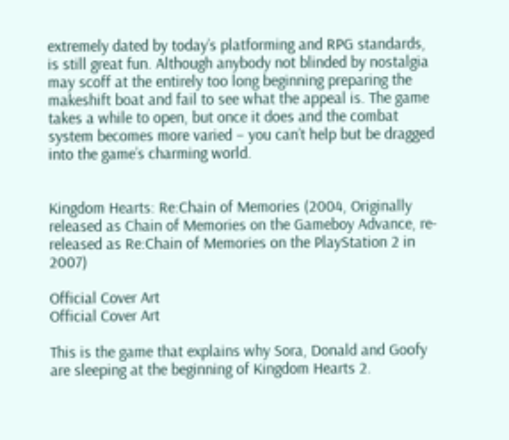extremely dated by today’s platforming and RPG standards, is still great fun. Although anybody not blinded by nostalgia may scoff at the entirely too long beginning preparing the makeshift boat and fail to see what the appeal is. The game takes a while to open, but once it does and the combat system becomes more varied – you can’t help but be dragged into the game’s charming world.


Kingdom Hearts: Re:Chain of Memories (2004, Originally released as Chain of Memories on the Gameboy Advance, re-released as Re:Chain of Memories on the PlayStation 2 in 2007)

Official Cover Art
Official Cover Art

This is the game that explains why Sora, Donald and Goofy are sleeping at the beginning of Kingdom Hearts 2.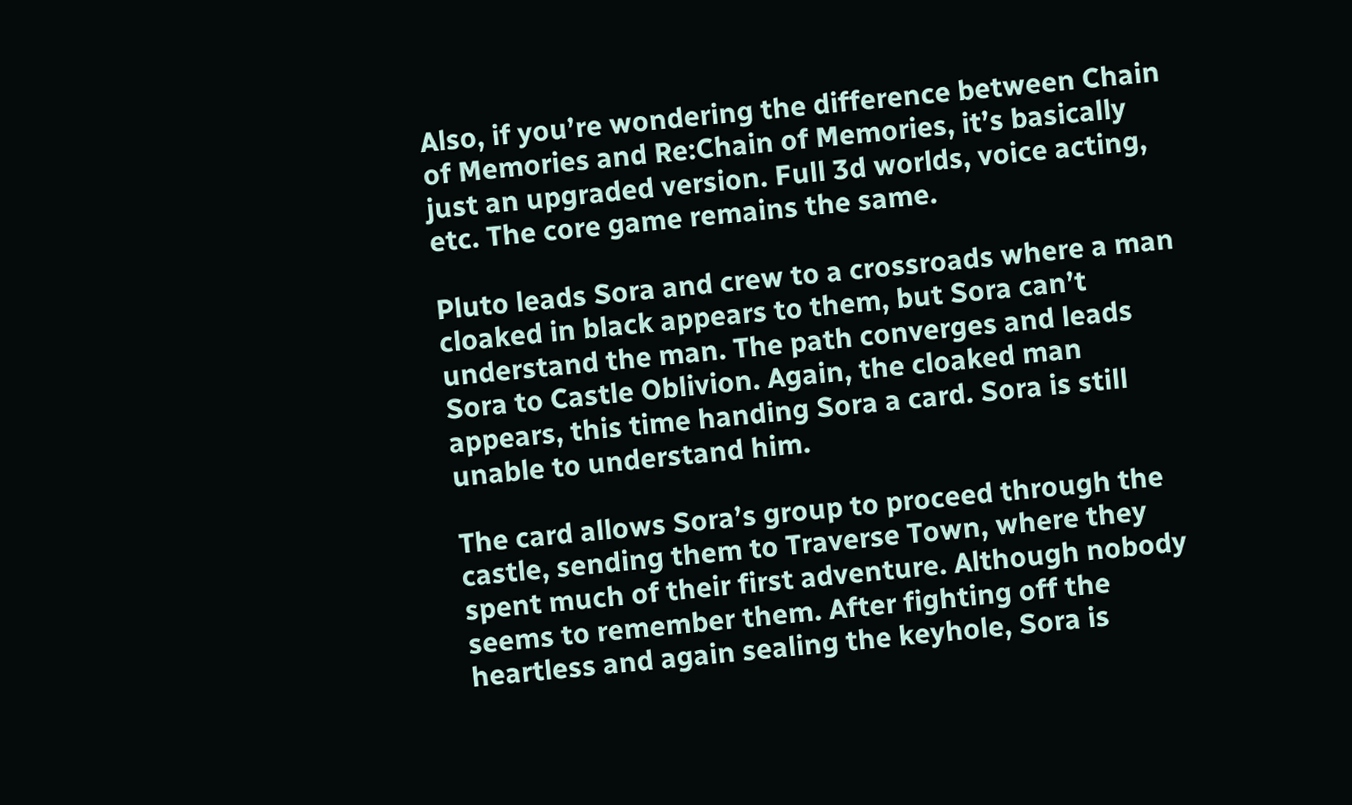Also, if you’re wondering the difference between Chain of Memories and Re:Chain of Memories, it’s basically just an upgraded version. Full 3d worlds, voice acting, etc. The core game remains the same.

Pluto leads Sora and crew to a crossroads where a man cloaked in black appears to them, but Sora can’t understand the man. The path converges and leads Sora to Castle Oblivion. Again, the cloaked man appears, this time handing Sora a card. Sora is still unable to understand him.

The card allows Sora’s group to proceed through the castle, sending them to Traverse Town, where they spent much of their first adventure. Although nobody seems to remember them. After fighting off the heartless and again sealing the keyhole, Sora is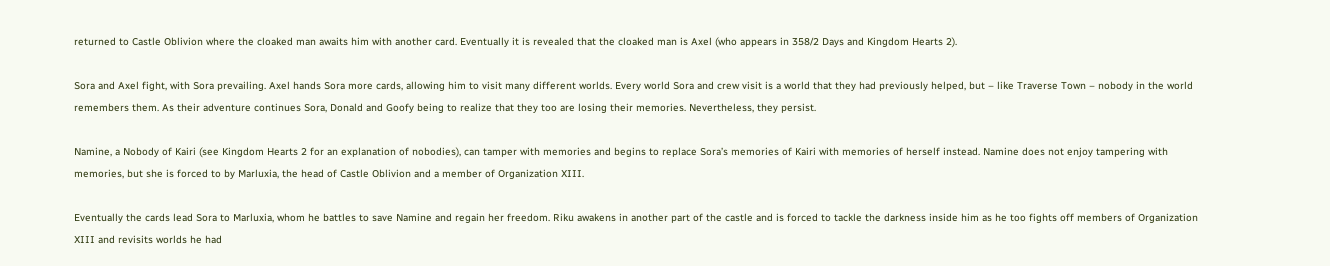returned to Castle Oblivion where the cloaked man awaits him with another card. Eventually it is revealed that the cloaked man is Axel (who appears in 358/2 Days and Kingdom Hearts 2).

Sora and Axel fight, with Sora prevailing. Axel hands Sora more cards, allowing him to visit many different worlds. Every world Sora and crew visit is a world that they had previously helped, but – like Traverse Town – nobody in the world remembers them. As their adventure continues Sora, Donald and Goofy being to realize that they too are losing their memories. Nevertheless, they persist.

Namine, a Nobody of Kairi (see Kingdom Hearts 2 for an explanation of nobodies), can tamper with memories and begins to replace Sora’s memories of Kairi with memories of herself instead. Namine does not enjoy tampering with memories, but she is forced to by Marluxia, the head of Castle Oblivion and a member of Organization XIII.

Eventually the cards lead Sora to Marluxia, whom he battles to save Namine and regain her freedom. Riku awakens in another part of the castle and is forced to tackle the darkness inside him as he too fights off members of Organization XIII and revisits worlds he had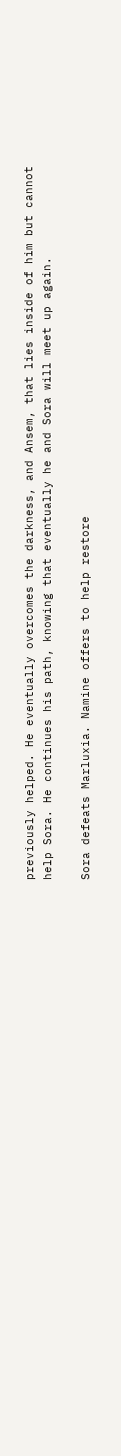previously helped. He eventually overcomes the darkness, and Ansem, that lies inside of him but cannot help Sora. He continues his path, knowing that eventually he and Sora will meet up again.

Sora defeats Marluxia. Namine offers to help restore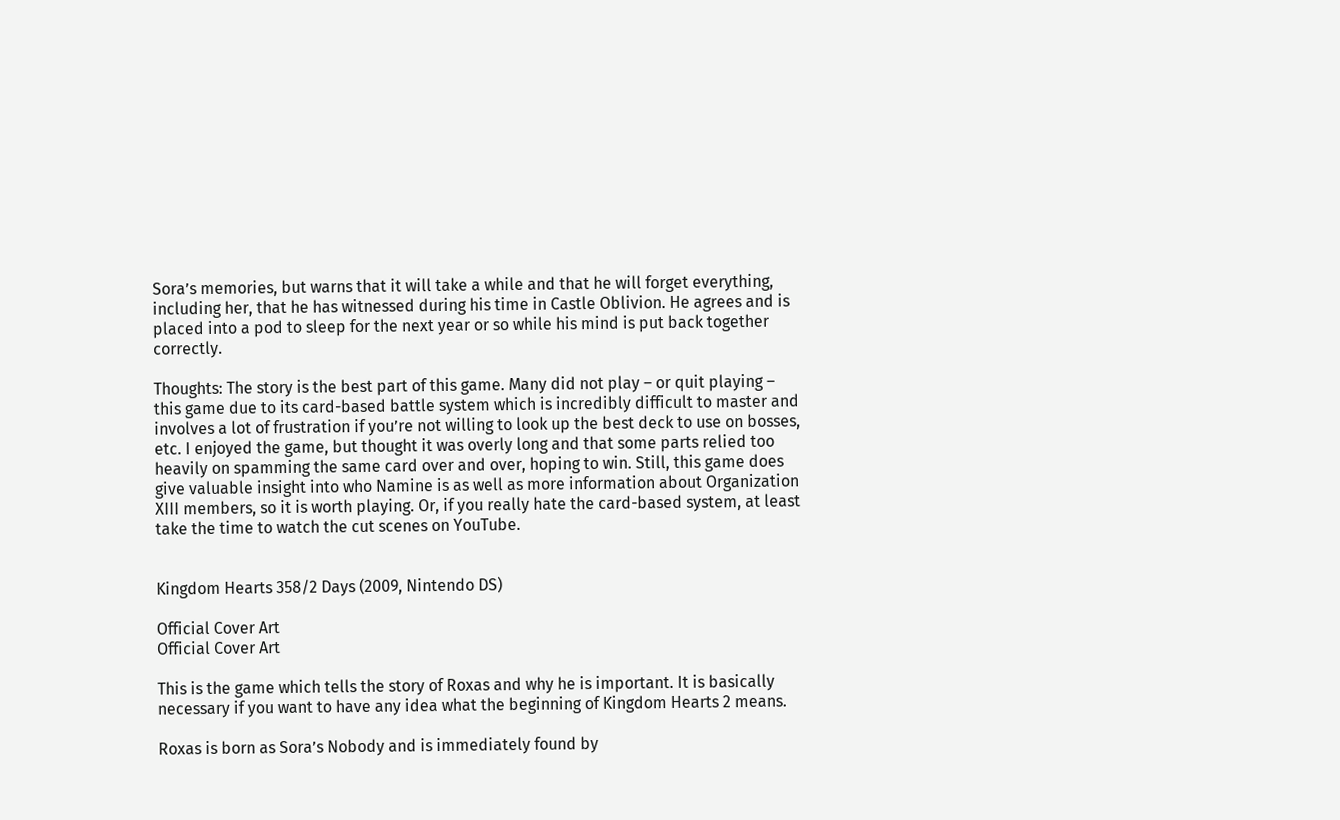Sora’s memories, but warns that it will take a while and that he will forget everything, including her, that he has witnessed during his time in Castle Oblivion. He agrees and is placed into a pod to sleep for the next year or so while his mind is put back together correctly.

Thoughts: The story is the best part of this game. Many did not play – or quit playing – this game due to its card-based battle system which is incredibly difficult to master and involves a lot of frustration if you’re not willing to look up the best deck to use on bosses, etc. I enjoyed the game, but thought it was overly long and that some parts relied too heavily on spamming the same card over and over, hoping to win. Still, this game does give valuable insight into who Namine is as well as more information about Organization XIII members, so it is worth playing. Or, if you really hate the card-based system, at least take the time to watch the cut scenes on YouTube.


Kingdom Hearts 358/2 Days (2009, Nintendo DS)

Official Cover Art
Official Cover Art

This is the game which tells the story of Roxas and why he is important. It is basically necessary if you want to have any idea what the beginning of Kingdom Hearts 2 means.

Roxas is born as Sora’s Nobody and is immediately found by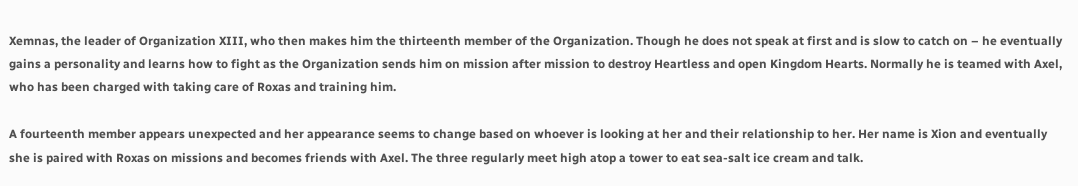Xemnas, the leader of Organization XIII, who then makes him the thirteenth member of the Organization. Though he does not speak at first and is slow to catch on – he eventually gains a personality and learns how to fight as the Organization sends him on mission after mission to destroy Heartless and open Kingdom Hearts. Normally he is teamed with Axel, who has been charged with taking care of Roxas and training him.

A fourteenth member appears unexpected and her appearance seems to change based on whoever is looking at her and their relationship to her. Her name is Xion and eventually she is paired with Roxas on missions and becomes friends with Axel. The three regularly meet high atop a tower to eat sea-salt ice cream and talk.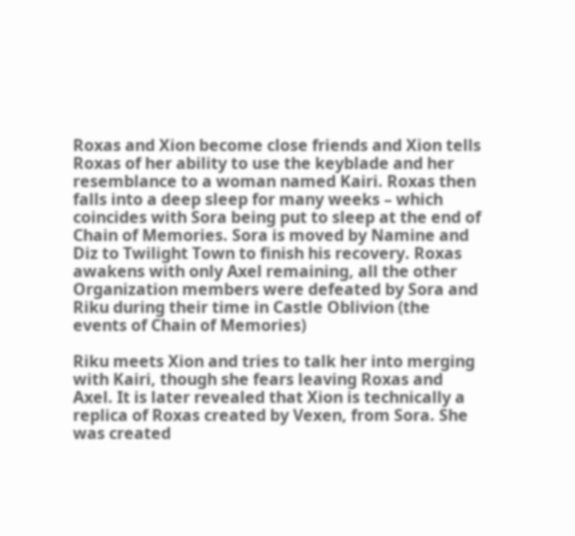Roxas and Xion become close friends and Xion tells Roxas of her ability to use the keyblade and her resemblance to a woman named Kairi. Roxas then falls into a deep sleep for many weeks – which coincides with Sora being put to sleep at the end of Chain of Memories. Sora is moved by Namine and Diz to Twilight Town to finish his recovery. Roxas awakens with only Axel remaining, all the other Organization members were defeated by Sora and Riku during their time in Castle Oblivion (the events of Chain of Memories)

Riku meets Xion and tries to talk her into merging with Kairi, though she fears leaving Roxas and Axel. It is later revealed that Xion is technically a replica of Roxas created by Vexen, from Sora. She was created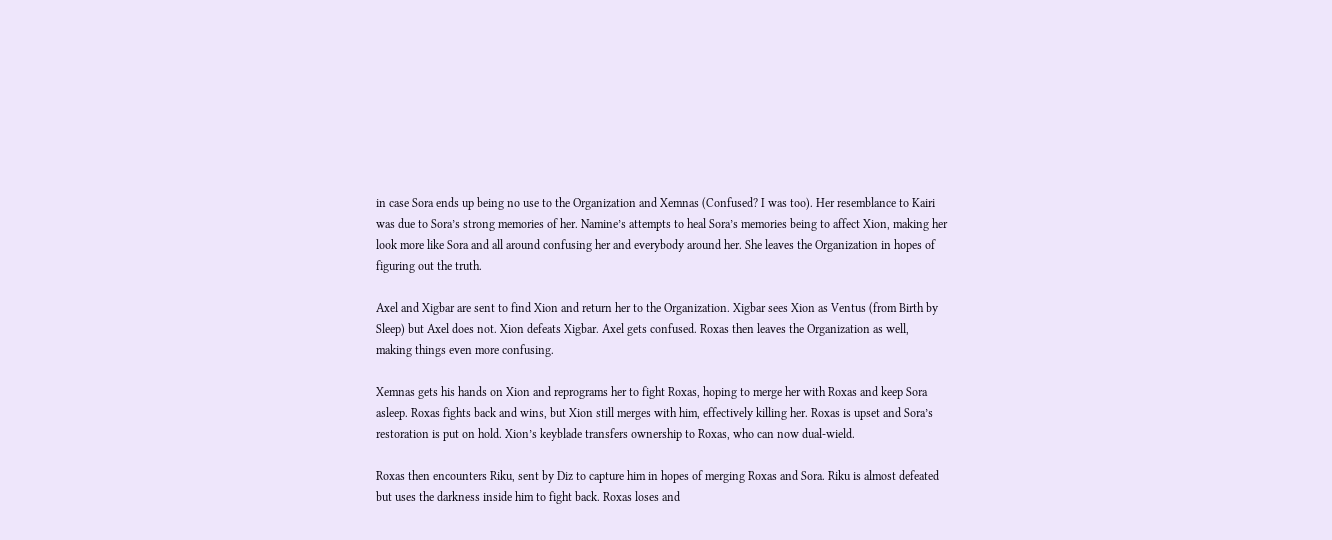in case Sora ends up being no use to the Organization and Xemnas (Confused? I was too). Her resemblance to Kairi was due to Sora’s strong memories of her. Namine’s attempts to heal Sora’s memories being to affect Xion, making her look more like Sora and all around confusing her and everybody around her. She leaves the Organization in hopes of figuring out the truth.

Axel and Xigbar are sent to find Xion and return her to the Organization. Xigbar sees Xion as Ventus (from Birth by Sleep) but Axel does not. Xion defeats Xigbar. Axel gets confused. Roxas then leaves the Organization as well, making things even more confusing.

Xemnas gets his hands on Xion and reprograms her to fight Roxas, hoping to merge her with Roxas and keep Sora asleep. Roxas fights back and wins, but Xion still merges with him, effectively killing her. Roxas is upset and Sora’s restoration is put on hold. Xion’s keyblade transfers ownership to Roxas, who can now dual-wield.

Roxas then encounters Riku, sent by Diz to capture him in hopes of merging Roxas and Sora. Riku is almost defeated but uses the darkness inside him to fight back. Roxas loses and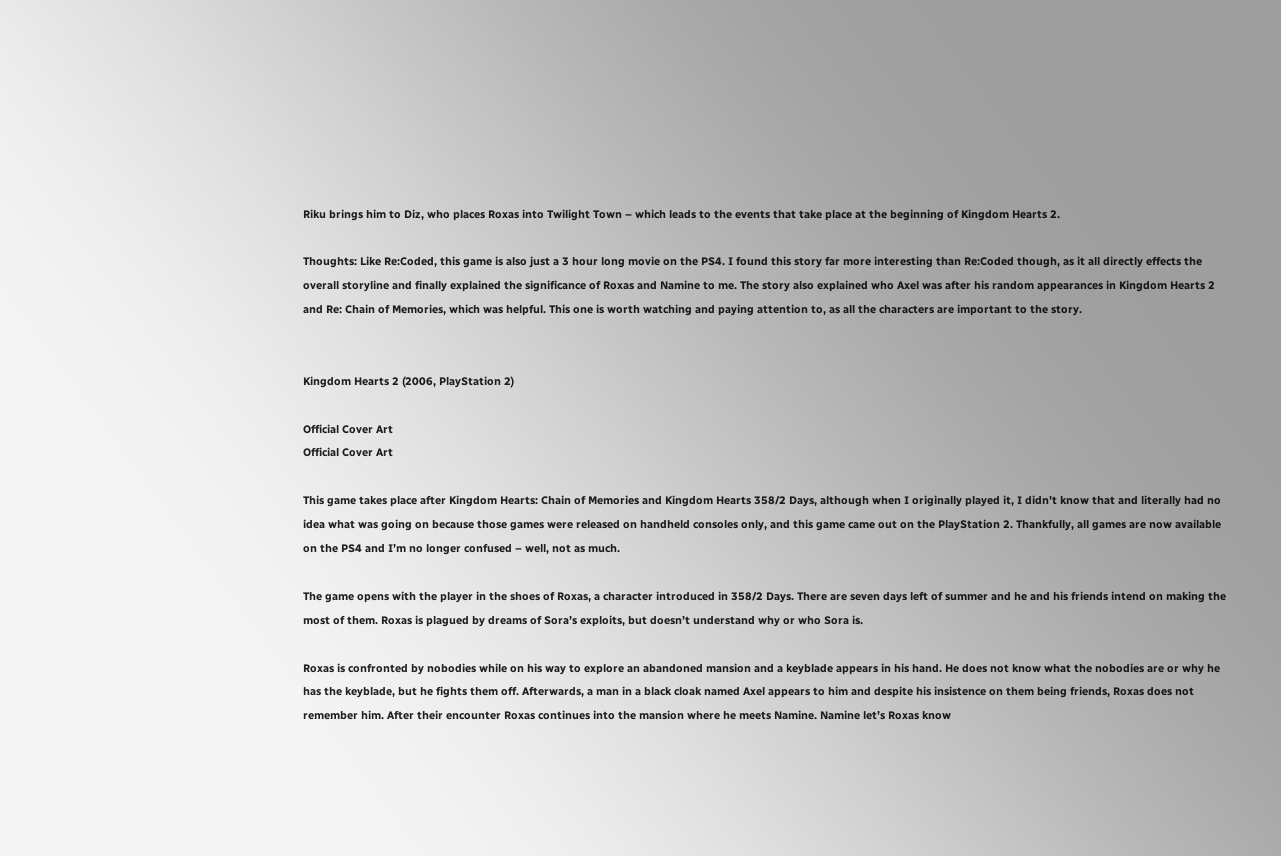Riku brings him to Diz, who places Roxas into Twilight Town – which leads to the events that take place at the beginning of Kingdom Hearts 2.

Thoughts: Like Re:Coded, this game is also just a 3 hour long movie on the PS4. I found this story far more interesting than Re:Coded though, as it all directly effects the overall storyline and finally explained the significance of Roxas and Namine to me. The story also explained who Axel was after his random appearances in Kingdom Hearts 2 and Re: Chain of Memories, which was helpful. This one is worth watching and paying attention to, as all the characters are important to the story.


Kingdom Hearts 2 (2006, PlayStation 2)

Official Cover Art
Official Cover Art

This game takes place after Kingdom Hearts: Chain of Memories and Kingdom Hearts 358/2 Days, although when I originally played it, I didn’t know that and literally had no idea what was going on because those games were released on handheld consoles only, and this game came out on the PlayStation 2. Thankfully, all games are now available on the PS4 and I’m no longer confused – well, not as much.

The game opens with the player in the shoes of Roxas, a character introduced in 358/2 Days. There are seven days left of summer and he and his friends intend on making the most of them. Roxas is plagued by dreams of Sora’s exploits, but doesn’t understand why or who Sora is.

Roxas is confronted by nobodies while on his way to explore an abandoned mansion and a keyblade appears in his hand. He does not know what the nobodies are or why he has the keyblade, but he fights them off. Afterwards, a man in a black cloak named Axel appears to him and despite his insistence on them being friends, Roxas does not remember him. After their encounter Roxas continues into the mansion where he meets Namine. Namine let’s Roxas know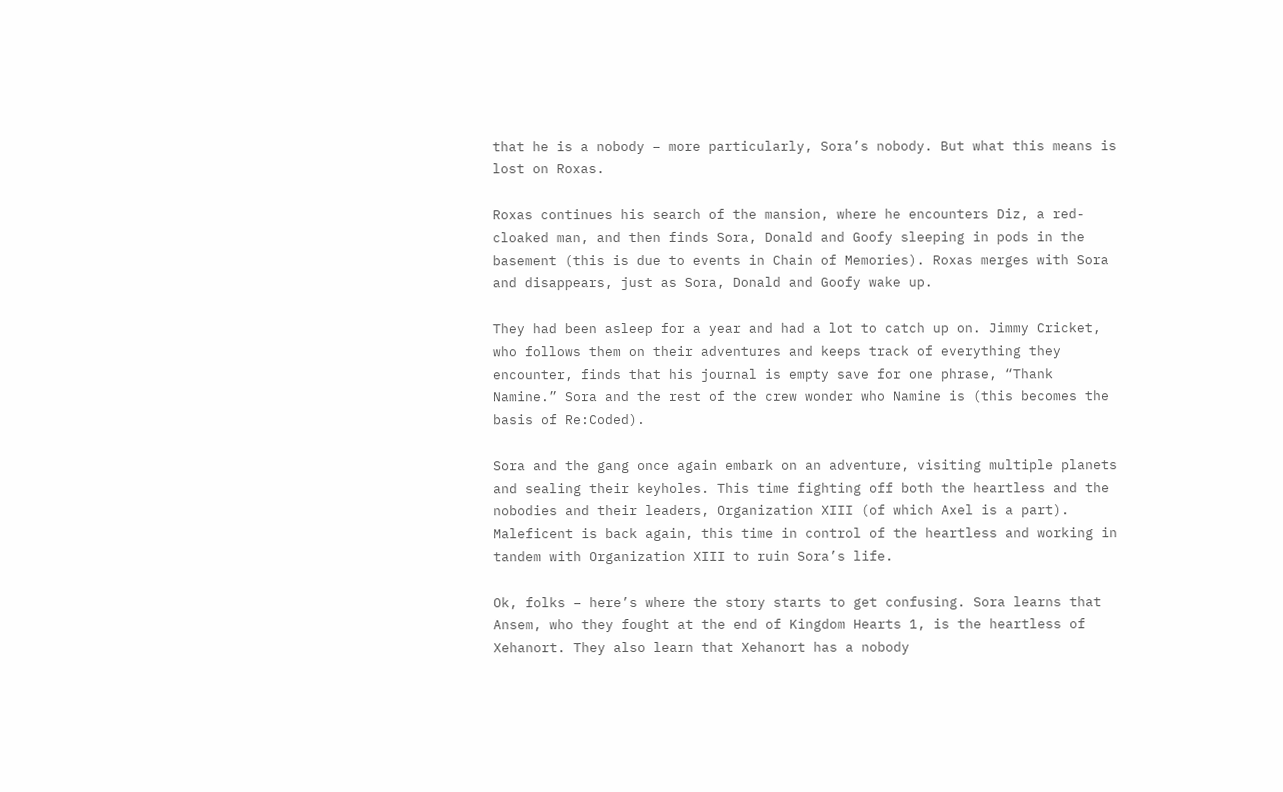that he is a nobody – more particularly, Sora’s nobody. But what this means is lost on Roxas.

Roxas continues his search of the mansion, where he encounters Diz, a red-cloaked man, and then finds Sora, Donald and Goofy sleeping in pods in the basement (this is due to events in Chain of Memories). Roxas merges with Sora and disappears, just as Sora, Donald and Goofy wake up.

They had been asleep for a year and had a lot to catch up on. Jimmy Cricket, who follows them on their adventures and keeps track of everything they encounter, finds that his journal is empty save for one phrase, “Thank Namine.” Sora and the rest of the crew wonder who Namine is (this becomes the basis of Re:Coded).

Sora and the gang once again embark on an adventure, visiting multiple planets and sealing their keyholes. This time fighting off both the heartless and the nobodies and their leaders, Organization XIII (of which Axel is a part). Maleficent is back again, this time in control of the heartless and working in tandem with Organization XIII to ruin Sora’s life.

Ok, folks – here’s where the story starts to get confusing. Sora learns that Ansem, who they fought at the end of Kingdom Hearts 1, is the heartless of Xehanort. They also learn that Xehanort has a nobody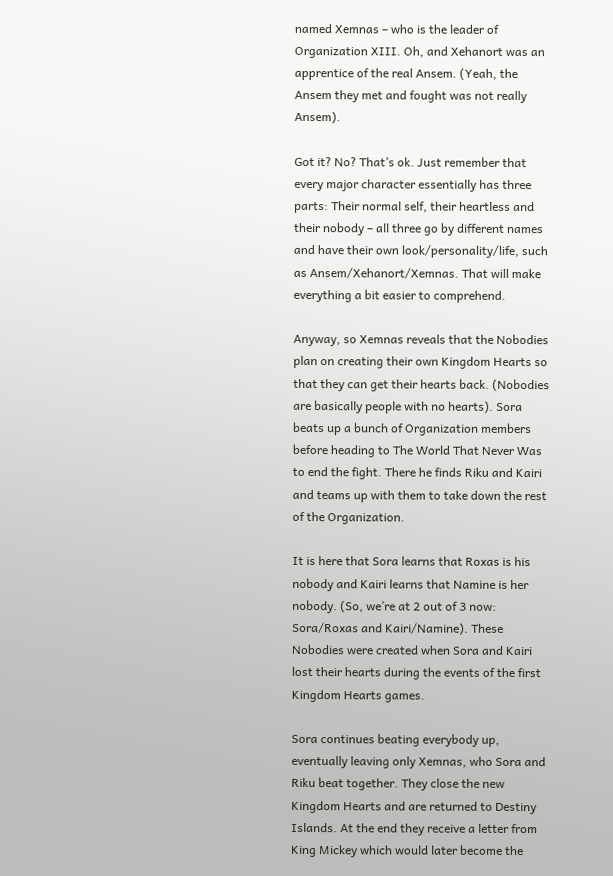named Xemnas – who is the leader of Organization XIII. Oh, and Xehanort was an apprentice of the real Ansem. (Yeah, the Ansem they met and fought was not really Ansem).

Got it? No? That’s ok. Just remember that every major character essentially has three parts: Their normal self, their heartless and their nobody – all three go by different names and have their own look/personality/life, such as Ansem/Xehanort/Xemnas. That will make everything a bit easier to comprehend.

Anyway, so Xemnas reveals that the Nobodies plan on creating their own Kingdom Hearts so that they can get their hearts back. (Nobodies are basically people with no hearts). Sora beats up a bunch of Organization members before heading to The World That Never Was to end the fight. There he finds Riku and Kairi and teams up with them to take down the rest of the Organization.

It is here that Sora learns that Roxas is his nobody and Kairi learns that Namine is her nobody. (So, we’re at 2 out of 3 now: Sora/Roxas and Kairi/Namine). These Nobodies were created when Sora and Kairi lost their hearts during the events of the first Kingdom Hearts games.

Sora continues beating everybody up, eventually leaving only Xemnas, who Sora and Riku beat together. They close the new Kingdom Hearts and are returned to Destiny Islands. At the end they receive a letter from King Mickey which would later become the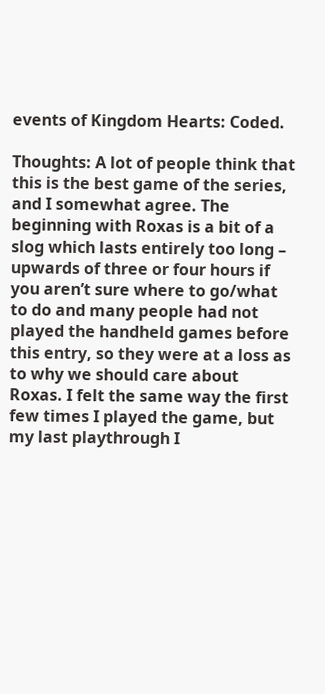events of Kingdom Hearts: Coded.

Thoughts: A lot of people think that this is the best game of the series, and I somewhat agree. The beginning with Roxas is a bit of a slog which lasts entirely too long – upwards of three or four hours if you aren’t sure where to go/what to do and many people had not played the handheld games before this entry, so they were at a loss as to why we should care about Roxas. I felt the same way the first few times I played the game, but my last playthrough I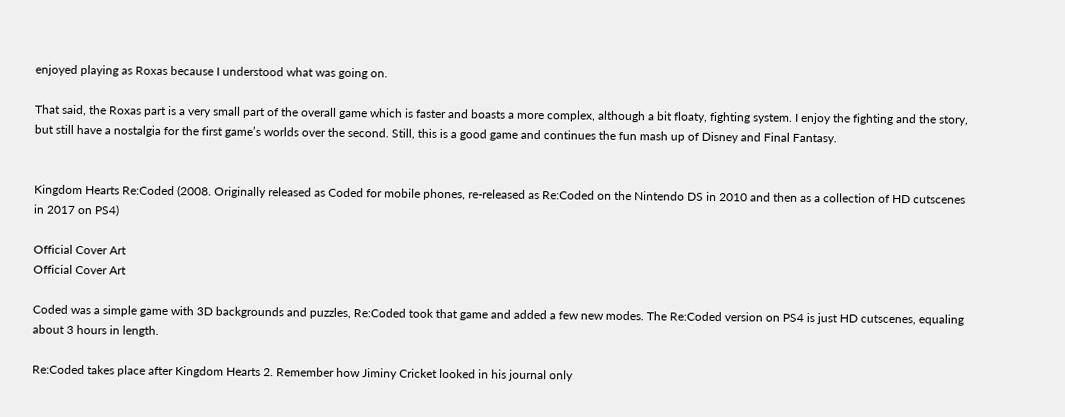enjoyed playing as Roxas because I understood what was going on.

That said, the Roxas part is a very small part of the overall game which is faster and boasts a more complex, although a bit floaty, fighting system. I enjoy the fighting and the story, but still have a nostalgia for the first game’s worlds over the second. Still, this is a good game and continues the fun mash up of Disney and Final Fantasy.


Kingdom Hearts Re:Coded (2008. Originally released as Coded for mobile phones, re-released as Re:Coded on the Nintendo DS in 2010 and then as a collection of HD cutscenes in 2017 on PS4)

Official Cover Art
Official Cover Art

Coded was a simple game with 3D backgrounds and puzzles, Re:Coded took that game and added a few new modes. The Re:Coded version on PS4 is just HD cutscenes, equaling about 3 hours in length.

Re:Coded takes place after Kingdom Hearts 2. Remember how Jiminy Cricket looked in his journal only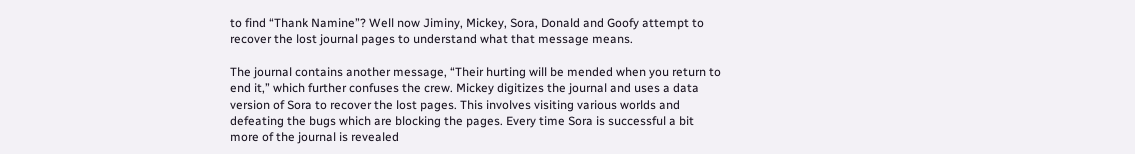to find “Thank Namine”? Well now Jiminy, Mickey, Sora, Donald and Goofy attempt to recover the lost journal pages to understand what that message means.

The journal contains another message, “Their hurting will be mended when you return to end it,” which further confuses the crew. Mickey digitizes the journal and uses a data version of Sora to recover the lost pages. This involves visiting various worlds and defeating the bugs which are blocking the pages. Every time Sora is successful a bit more of the journal is revealed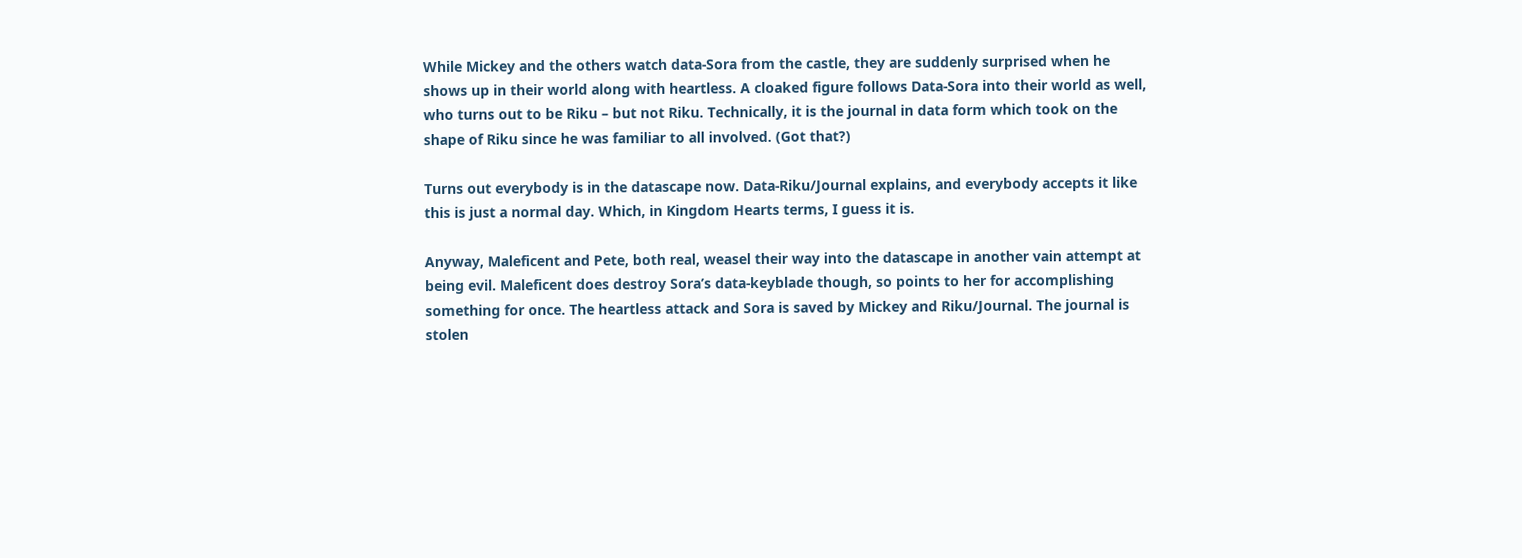While Mickey and the others watch data-Sora from the castle, they are suddenly surprised when he shows up in their world along with heartless. A cloaked figure follows Data-Sora into their world as well, who turns out to be Riku – but not Riku. Technically, it is the journal in data form which took on the shape of Riku since he was familiar to all involved. (Got that?)

Turns out everybody is in the datascape now. Data-Riku/Journal explains, and everybody accepts it like this is just a normal day. Which, in Kingdom Hearts terms, I guess it is.

Anyway, Maleficent and Pete, both real, weasel their way into the datascape in another vain attempt at being evil. Maleficent does destroy Sora’s data-keyblade though, so points to her for accomplishing something for once. The heartless attack and Sora is saved by Mickey and Riku/Journal. The journal is stolen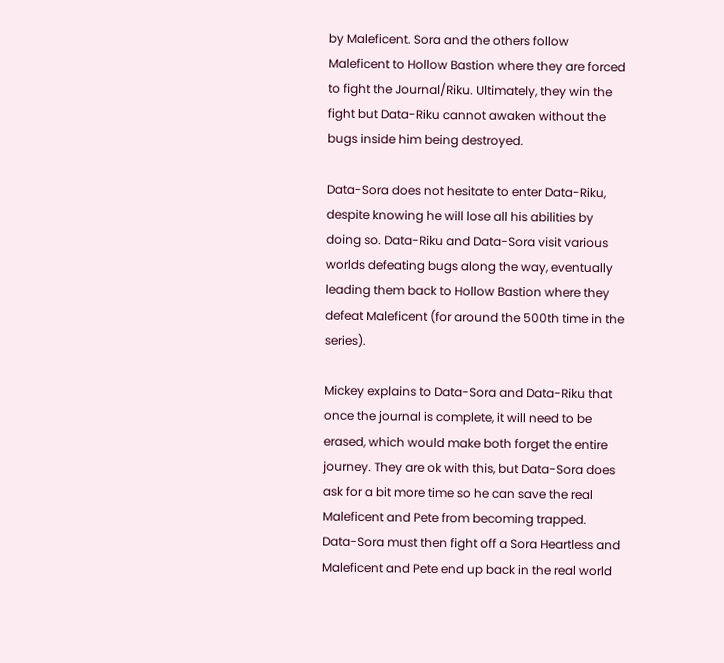by Maleficent. Sora and the others follow Maleficent to Hollow Bastion where they are forced to fight the Journal/Riku. Ultimately, they win the fight but Data-Riku cannot awaken without the bugs inside him being destroyed.

Data-Sora does not hesitate to enter Data-Riku, despite knowing he will lose all his abilities by doing so. Data-Riku and Data-Sora visit various worlds defeating bugs along the way, eventually leading them back to Hollow Bastion where they defeat Maleficent (for around the 500th time in the series).

Mickey explains to Data-Sora and Data-Riku that once the journal is complete, it will need to be erased, which would make both forget the entire journey. They are ok with this, but Data-Sora does ask for a bit more time so he can save the real Maleficent and Pete from becoming trapped. Data-Sora must then fight off a Sora Heartless and Maleficent and Pete end up back in the real world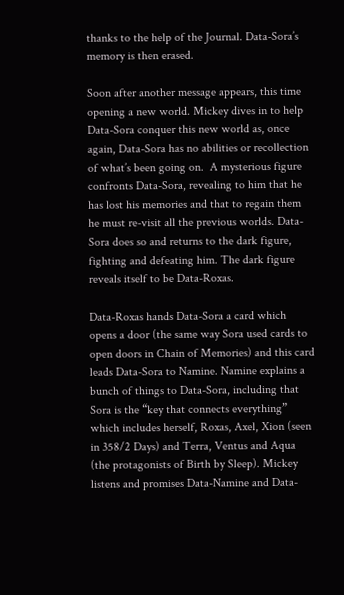thanks to the help of the Journal. Data-Sora’s memory is then erased.

Soon after another message appears, this time opening a new world. Mickey dives in to help Data-Sora conquer this new world as, once again, Data-Sora has no abilities or recollection of what’s been going on.  A mysterious figure confronts Data-Sora, revealing to him that he has lost his memories and that to regain them he must re-visit all the previous worlds. Data-Sora does so and returns to the dark figure, fighting and defeating him. The dark figure reveals itself to be Data-Roxas.

Data-Roxas hands Data-Sora a card which opens a door (the same way Sora used cards to open doors in Chain of Memories) and this card leads Data-Sora to Namine. Namine explains a bunch of things to Data-Sora, including that Sora is the “key that connects everything” which includes herself, Roxas, Axel, Xion (seen in 358/2 Days) and Terra, Ventus and Aqua (the protagonists of Birth by Sleep). Mickey listens and promises Data-Namine and Data-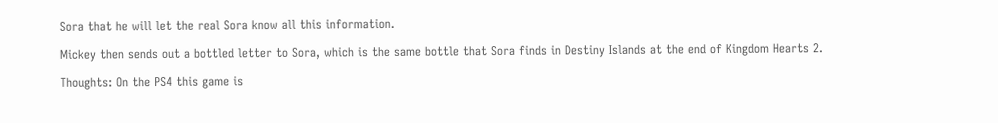Sora that he will let the real Sora know all this information.

Mickey then sends out a bottled letter to Sora, which is the same bottle that Sora finds in Destiny Islands at the end of Kingdom Hearts 2.

Thoughts: On the PS4 this game is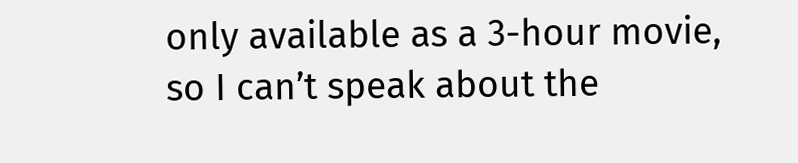only available as a 3-hour movie, so I can’t speak about the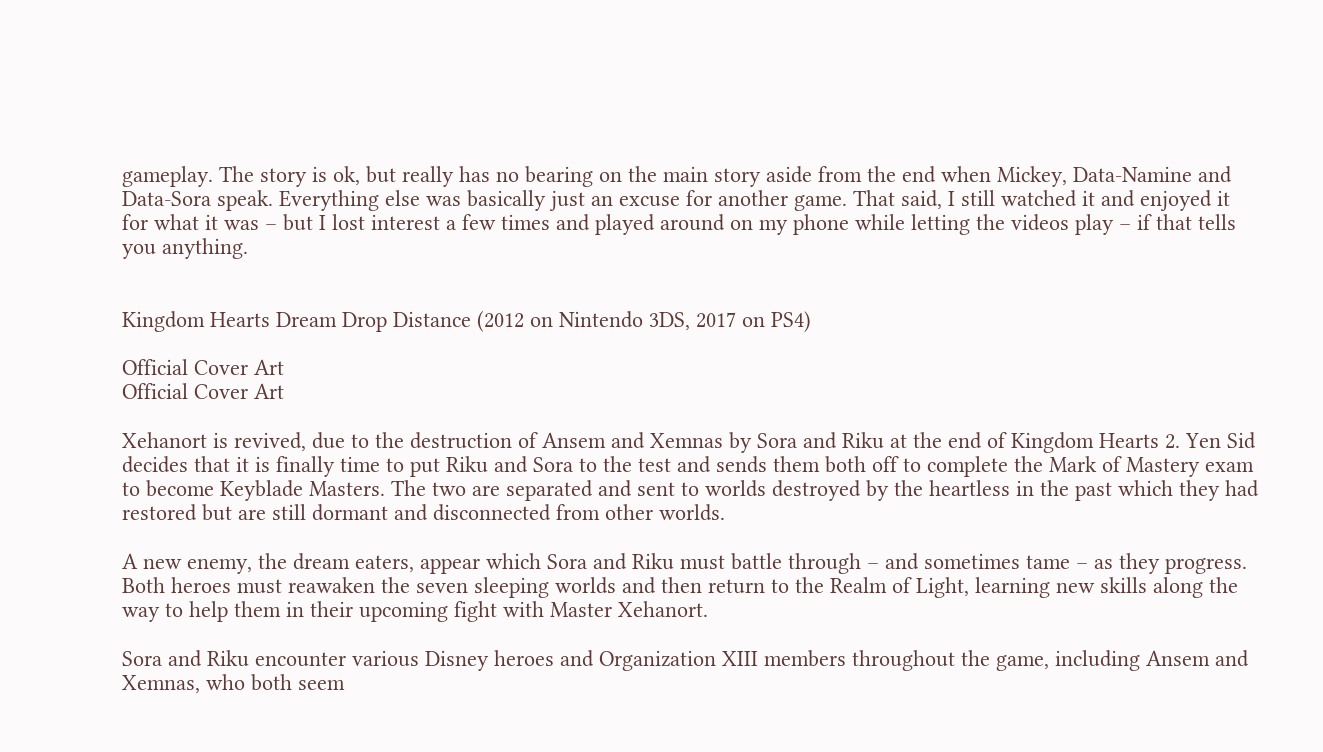gameplay. The story is ok, but really has no bearing on the main story aside from the end when Mickey, Data-Namine and Data-Sora speak. Everything else was basically just an excuse for another game. That said, I still watched it and enjoyed it for what it was – but I lost interest a few times and played around on my phone while letting the videos play – if that tells you anything.


Kingdom Hearts Dream Drop Distance (2012 on Nintendo 3DS, 2017 on PS4)

Official Cover Art
Official Cover Art

Xehanort is revived, due to the destruction of Ansem and Xemnas by Sora and Riku at the end of Kingdom Hearts 2. Yen Sid decides that it is finally time to put Riku and Sora to the test and sends them both off to complete the Mark of Mastery exam to become Keyblade Masters. The two are separated and sent to worlds destroyed by the heartless in the past which they had restored but are still dormant and disconnected from other worlds.

A new enemy, the dream eaters, appear which Sora and Riku must battle through – and sometimes tame – as they progress. Both heroes must reawaken the seven sleeping worlds and then return to the Realm of Light, learning new skills along the way to help them in their upcoming fight with Master Xehanort.

Sora and Riku encounter various Disney heroes and Organization XIII members throughout the game, including Ansem and Xemnas, who both seem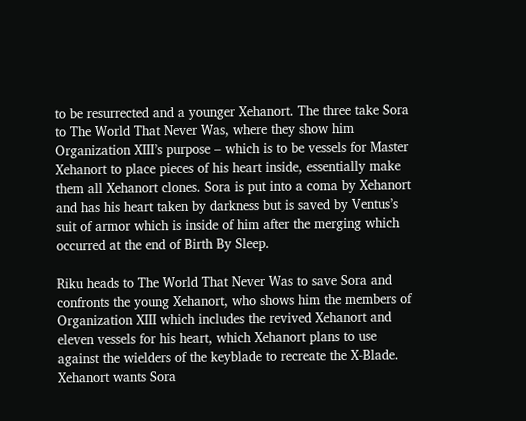to be resurrected and a younger Xehanort. The three take Sora to The World That Never Was, where they show him Organization XIII’s purpose – which is to be vessels for Master Xehanort to place pieces of his heart inside, essentially make them all Xehanort clones. Sora is put into a coma by Xehanort and has his heart taken by darkness but is saved by Ventus’s suit of armor which is inside of him after the merging which occurred at the end of Birth By Sleep.

Riku heads to The World That Never Was to save Sora and confronts the young Xehanort, who shows him the members of Organization XIII which includes the revived Xehanort and eleven vessels for his heart, which Xehanort plans to use against the wielders of the keyblade to recreate the X-Blade. Xehanort wants Sora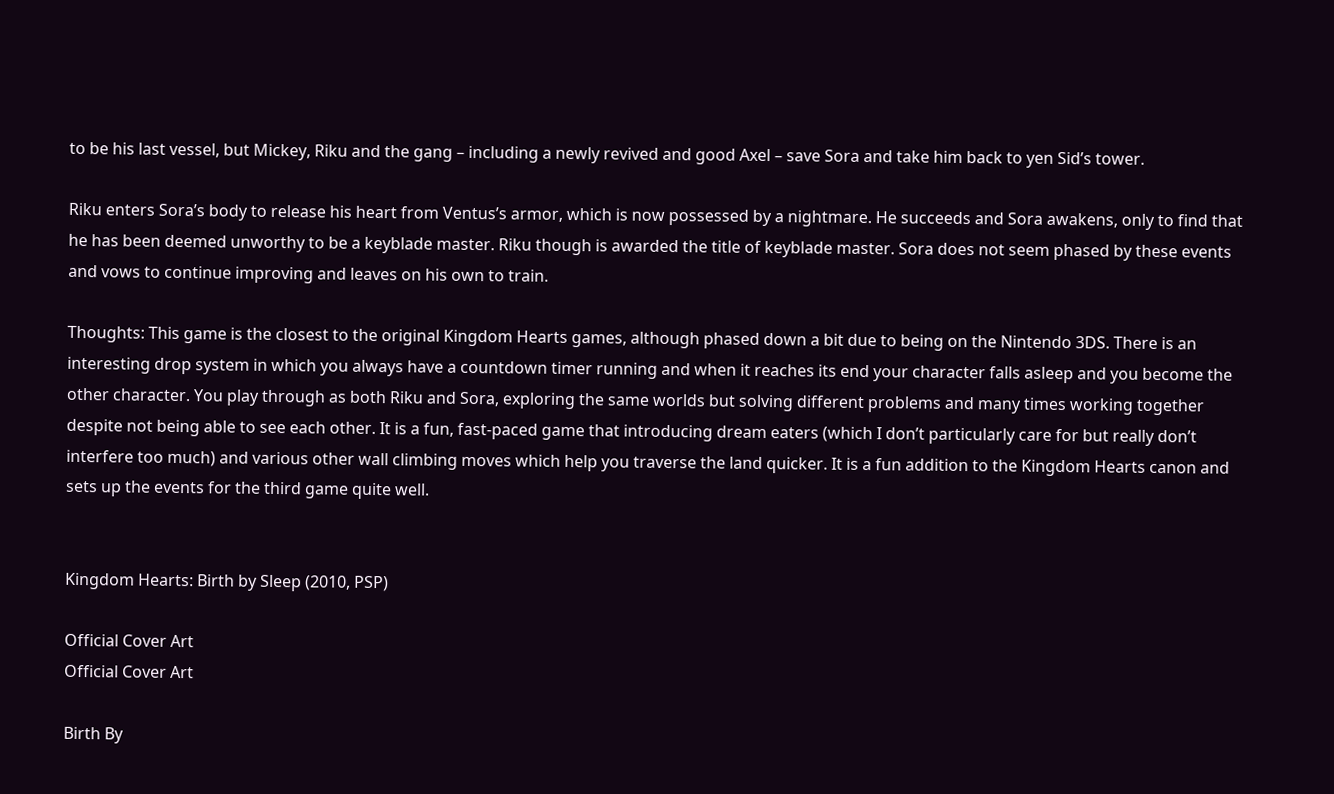to be his last vessel, but Mickey, Riku and the gang – including a newly revived and good Axel – save Sora and take him back to yen Sid’s tower.

Riku enters Sora’s body to release his heart from Ventus’s armor, which is now possessed by a nightmare. He succeeds and Sora awakens, only to find that he has been deemed unworthy to be a keyblade master. Riku though is awarded the title of keyblade master. Sora does not seem phased by these events and vows to continue improving and leaves on his own to train.

Thoughts: This game is the closest to the original Kingdom Hearts games, although phased down a bit due to being on the Nintendo 3DS. There is an interesting drop system in which you always have a countdown timer running and when it reaches its end your character falls asleep and you become the other character. You play through as both Riku and Sora, exploring the same worlds but solving different problems and many times working together despite not being able to see each other. It is a fun, fast-paced game that introducing dream eaters (which I don’t particularly care for but really don’t interfere too much) and various other wall climbing moves which help you traverse the land quicker. It is a fun addition to the Kingdom Hearts canon and sets up the events for the third game quite well.


Kingdom Hearts: Birth by Sleep (2010, PSP)

Official Cover Art
Official Cover Art

Birth By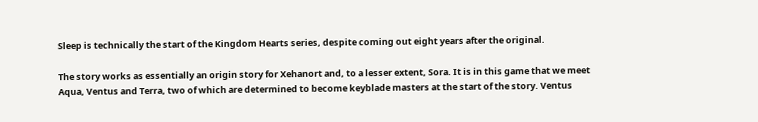Sleep is technically the start of the Kingdom Hearts series, despite coming out eight years after the original.

The story works as essentially an origin story for Xehanort and, to a lesser extent, Sora. It is in this game that we meet Aqua, Ventus and Terra, two of which are determined to become keyblade masters at the start of the story. Ventus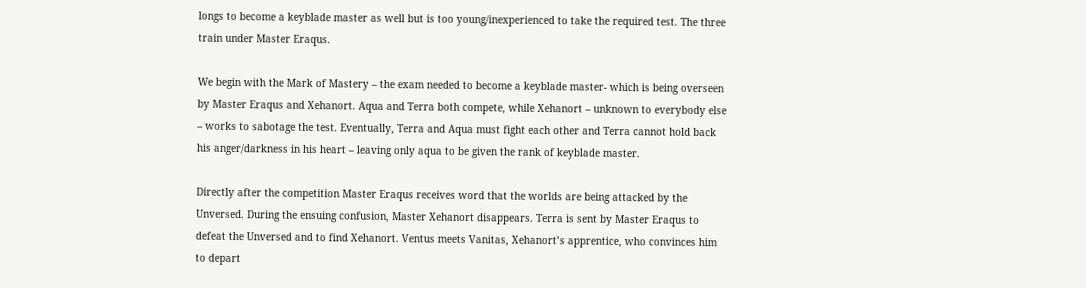longs to become a keyblade master as well but is too young/inexperienced to take the required test. The three train under Master Eraqus.

We begin with the Mark of Mastery – the exam needed to become a keyblade master- which is being overseen by Master Eraqus and Xehanort. Aqua and Terra both compete, while Xehanort – unknown to everybody else – works to sabotage the test. Eventually, Terra and Aqua must fight each other and Terra cannot hold back his anger/darkness in his heart – leaving only aqua to be given the rank of keyblade master.

Directly after the competition Master Eraqus receives word that the worlds are being attacked by the Unversed. During the ensuing confusion, Master Xehanort disappears. Terra is sent by Master Eraqus to defeat the Unversed and to find Xehanort. Ventus meets Vanitas, Xehanort’s apprentice, who convinces him to depart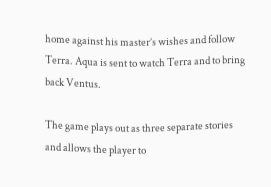home against his master’s wishes and follow Terra. Aqua is sent to watch Terra and to bring back Ventus.

The game plays out as three separate stories and allows the player to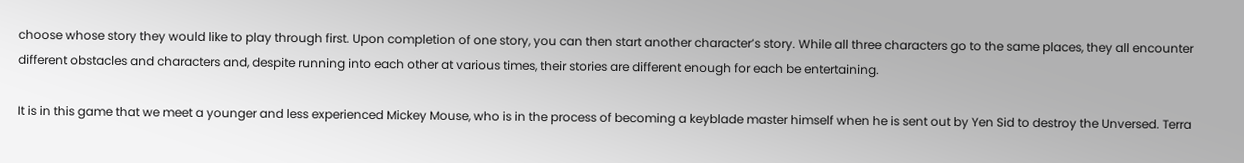choose whose story they would like to play through first. Upon completion of one story, you can then start another character’s story. While all three characters go to the same places, they all encounter different obstacles and characters and, despite running into each other at various times, their stories are different enough for each be entertaining.

It is in this game that we meet a younger and less experienced Mickey Mouse, who is in the process of becoming a keyblade master himself when he is sent out by Yen Sid to destroy the Unversed. Terra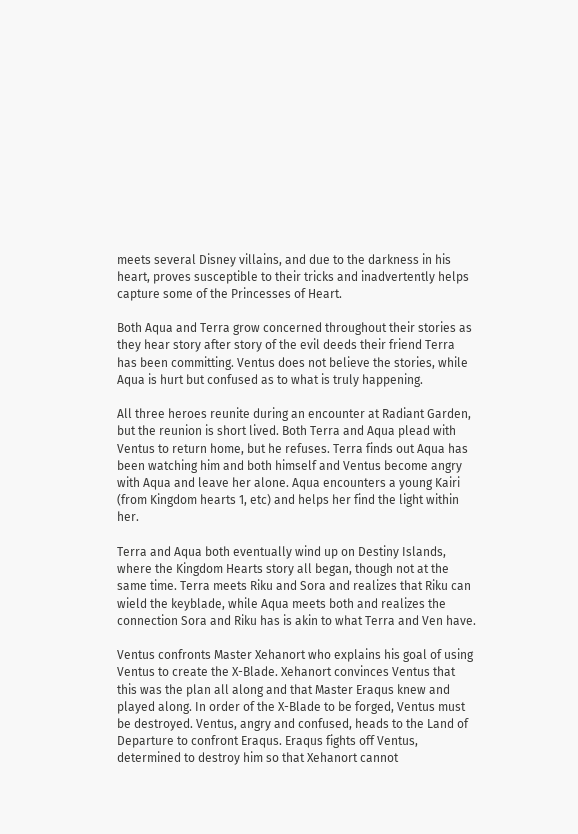meets several Disney villains, and due to the darkness in his heart, proves susceptible to their tricks and inadvertently helps capture some of the Princesses of Heart.

Both Aqua and Terra grow concerned throughout their stories as they hear story after story of the evil deeds their friend Terra has been committing. Ventus does not believe the stories, while Aqua is hurt but confused as to what is truly happening.

All three heroes reunite during an encounter at Radiant Garden, but the reunion is short lived. Both Terra and Aqua plead with Ventus to return home, but he refuses. Terra finds out Aqua has been watching him and both himself and Ventus become angry with Aqua and leave her alone. Aqua encounters a young Kairi (from Kingdom hearts 1, etc) and helps her find the light within her.

Terra and Aqua both eventually wind up on Destiny Islands, where the Kingdom Hearts story all began, though not at the same time. Terra meets Riku and Sora and realizes that Riku can wield the keyblade, while Aqua meets both and realizes the connection Sora and Riku has is akin to what Terra and Ven have.

Ventus confronts Master Xehanort who explains his goal of using Ventus to create the X-Blade. Xehanort convinces Ventus that this was the plan all along and that Master Eraqus knew and played along. In order of the X-Blade to be forged, Ventus must be destroyed. Ventus, angry and confused, heads to the Land of Departure to confront Eraqus. Eraqus fights off Ventus, determined to destroy him so that Xehanort cannot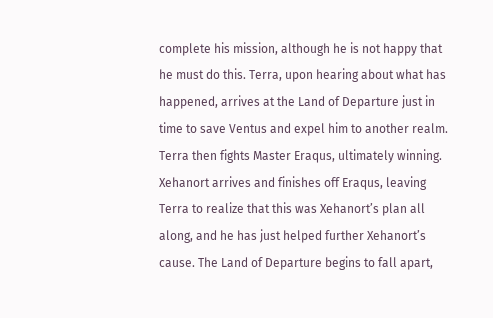complete his mission, although he is not happy that he must do this. Terra, upon hearing about what has happened, arrives at the Land of Departure just in time to save Ventus and expel him to another realm. Terra then fights Master Eraqus, ultimately winning. Xehanort arrives and finishes off Eraqus, leaving Terra to realize that this was Xehanort’s plan all along, and he has just helped further Xehanort’s cause. The Land of Departure begins to fall apart,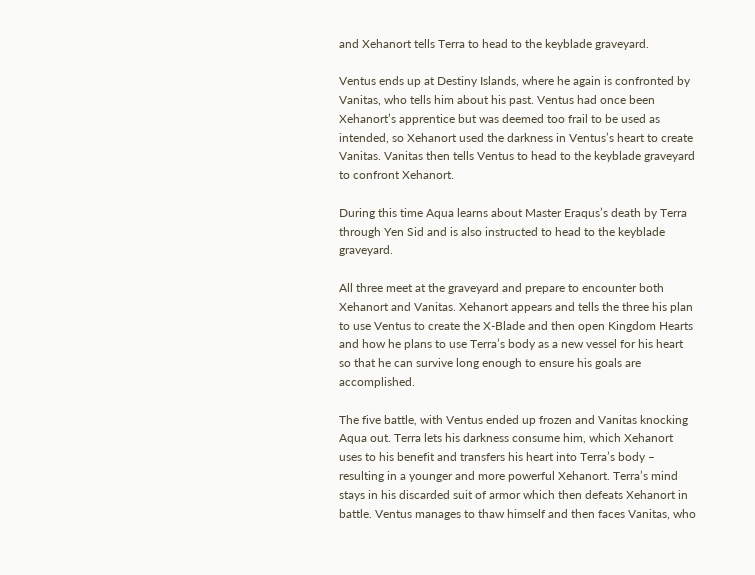and Xehanort tells Terra to head to the keyblade graveyard.

Ventus ends up at Destiny Islands, where he again is confronted by Vanitas, who tells him about his past. Ventus had once been Xehanort’s apprentice but was deemed too frail to be used as intended, so Xehanort used the darkness in Ventus’s heart to create Vanitas. Vanitas then tells Ventus to head to the keyblade graveyard to confront Xehanort.

During this time Aqua learns about Master Eraqus’s death by Terra through Yen Sid and is also instructed to head to the keyblade graveyard.

All three meet at the graveyard and prepare to encounter both Xehanort and Vanitas. Xehanort appears and tells the three his plan to use Ventus to create the X-Blade and then open Kingdom Hearts and how he plans to use Terra’s body as a new vessel for his heart so that he can survive long enough to ensure his goals are accomplished.

The five battle, with Ventus ended up frozen and Vanitas knocking Aqua out. Terra lets his darkness consume him, which Xehanort uses to his benefit and transfers his heart into Terra’s body – resulting in a younger and more powerful Xehanort. Terra’s mind stays in his discarded suit of armor which then defeats Xehanort in battle. Ventus manages to thaw himself and then faces Vanitas, who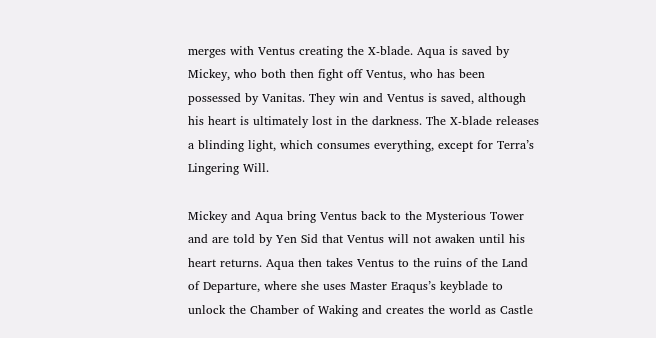merges with Ventus creating the X-blade. Aqua is saved by Mickey, who both then fight off Ventus, who has been possessed by Vanitas. They win and Ventus is saved, although his heart is ultimately lost in the darkness. The X-blade releases a blinding light, which consumes everything, except for Terra’s Lingering Will.

Mickey and Aqua bring Ventus back to the Mysterious Tower and are told by Yen Sid that Ventus will not awaken until his heart returns. Aqua then takes Ventus to the ruins of the Land of Departure, where she uses Master Eraqus’s keyblade to unlock the Chamber of Waking and creates the world as Castle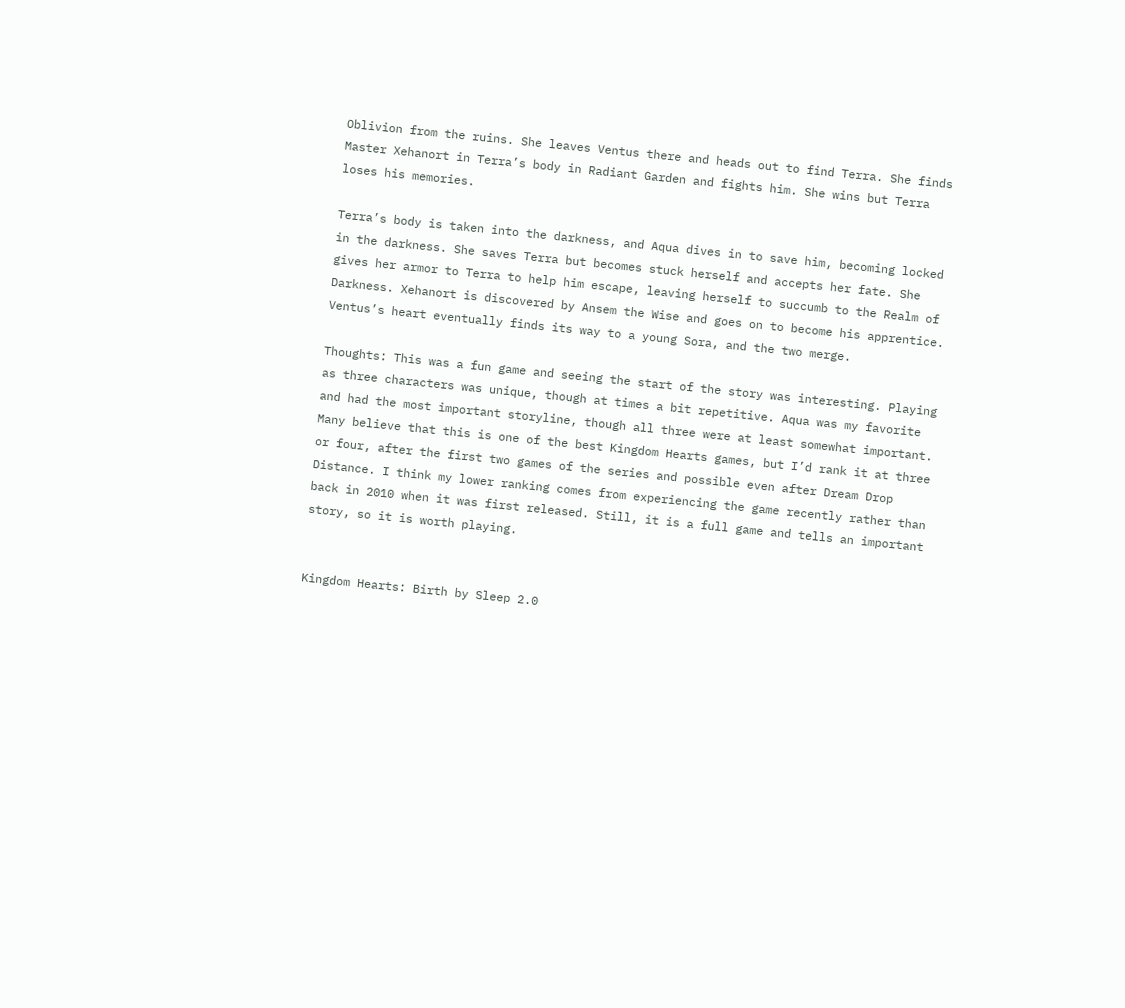Oblivion from the ruins. She leaves Ventus there and heads out to find Terra. She finds Master Xehanort in Terra’s body in Radiant Garden and fights him. She wins but Terra loses his memories.

Terra’s body is taken into the darkness, and Aqua dives in to save him, becoming locked in the darkness. She saves Terra but becomes stuck herself and accepts her fate. She gives her armor to Terra to help him escape, leaving herself to succumb to the Realm of Darkness. Xehanort is discovered by Ansem the Wise and goes on to become his apprentice. Ventus’s heart eventually finds its way to a young Sora, and the two merge.

Thoughts: This was a fun game and seeing the start of the story was interesting. Playing as three characters was unique, though at times a bit repetitive. Aqua was my favorite and had the most important storyline, though all three were at least somewhat important. Many believe that this is one of the best Kingdom Hearts games, but I’d rank it at three or four, after the first two games of the series and possible even after Dream Drop Distance. I think my lower ranking comes from experiencing the game recently rather than back in 2010 when it was first released. Still, it is a full game and tells an important story, so it is worth playing.


Kingdom Hearts: Birth by Sleep 2.0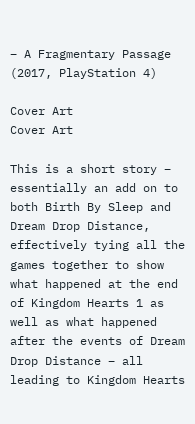– A Fragmentary Passage (2017, PlayStation 4)

Cover Art
Cover Art

This is a short story – essentially an add on to both Birth By Sleep and Dream Drop Distance, effectively tying all the games together to show what happened at the end of Kingdom Hearts 1 as well as what happened after the events of Dream Drop Distance – all leading to Kingdom Hearts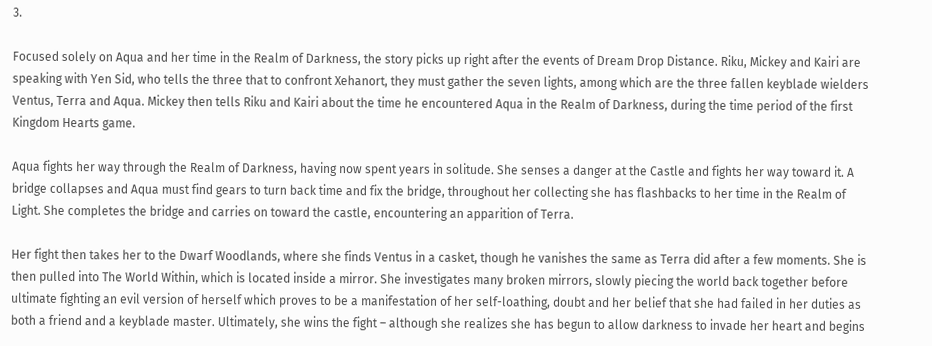3.

Focused solely on Aqua and her time in the Realm of Darkness, the story picks up right after the events of Dream Drop Distance. Riku, Mickey and Kairi are speaking with Yen Sid, who tells the three that to confront Xehanort, they must gather the seven lights, among which are the three fallen keyblade wielders Ventus, Terra and Aqua. Mickey then tells Riku and Kairi about the time he encountered Aqua in the Realm of Darkness, during the time period of the first Kingdom Hearts game.

Aqua fights her way through the Realm of Darkness, having now spent years in solitude. She senses a danger at the Castle and fights her way toward it. A bridge collapses and Aqua must find gears to turn back time and fix the bridge, throughout her collecting she has flashbacks to her time in the Realm of Light. She completes the bridge and carries on toward the castle, encountering an apparition of Terra.

Her fight then takes her to the Dwarf Woodlands, where she finds Ventus in a casket, though he vanishes the same as Terra did after a few moments. She is then pulled into The World Within, which is located inside a mirror. She investigates many broken mirrors, slowly piecing the world back together before ultimate fighting an evil version of herself which proves to be a manifestation of her self-loathing, doubt and her belief that she had failed in her duties as both a friend and a keyblade master. Ultimately, she wins the fight – although she realizes she has begun to allow darkness to invade her heart and begins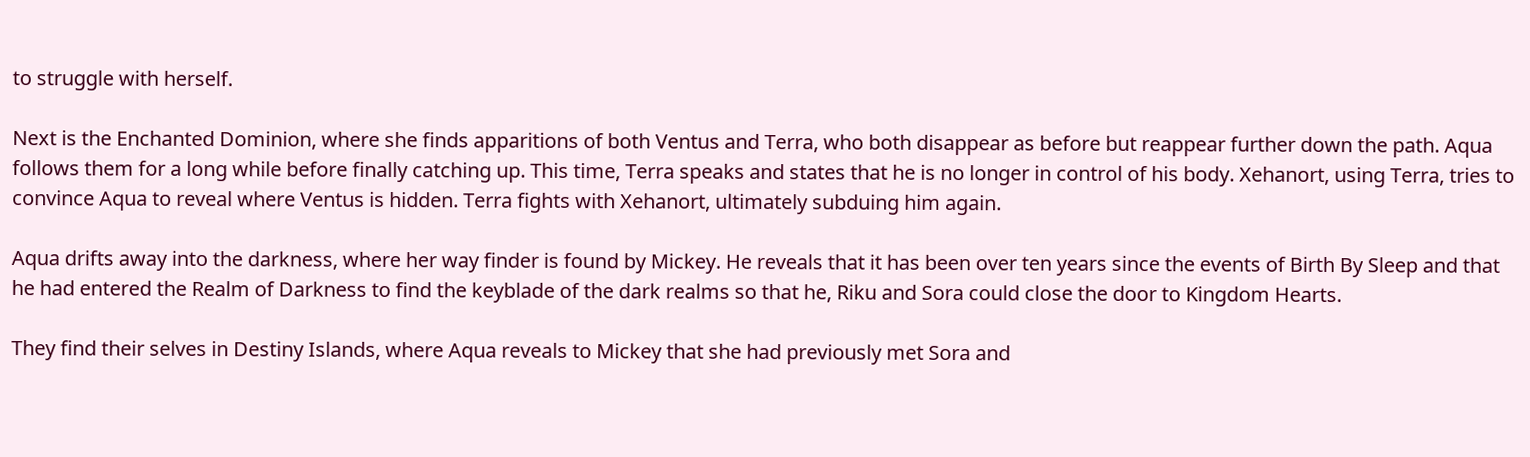to struggle with herself.

Next is the Enchanted Dominion, where she finds apparitions of both Ventus and Terra, who both disappear as before but reappear further down the path. Aqua follows them for a long while before finally catching up. This time, Terra speaks and states that he is no longer in control of his body. Xehanort, using Terra, tries to convince Aqua to reveal where Ventus is hidden. Terra fights with Xehanort, ultimately subduing him again.

Aqua drifts away into the darkness, where her way finder is found by Mickey. He reveals that it has been over ten years since the events of Birth By Sleep and that he had entered the Realm of Darkness to find the keyblade of the dark realms so that he, Riku and Sora could close the door to Kingdom Hearts.

They find their selves in Destiny Islands, where Aqua reveals to Mickey that she had previously met Sora and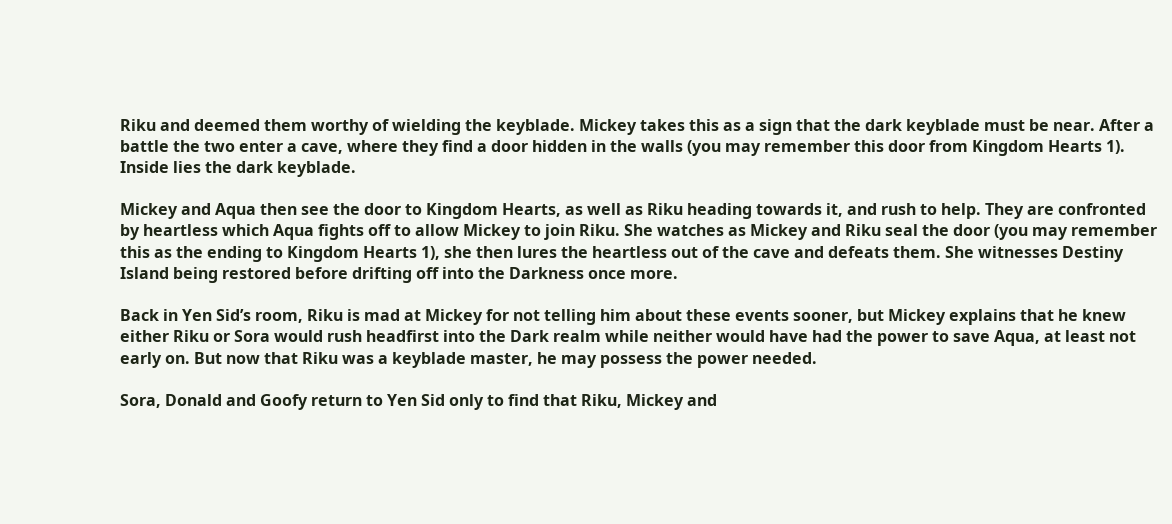Riku and deemed them worthy of wielding the keyblade. Mickey takes this as a sign that the dark keyblade must be near. After a battle the two enter a cave, where they find a door hidden in the walls (you may remember this door from Kingdom Hearts 1). Inside lies the dark keyblade.

Mickey and Aqua then see the door to Kingdom Hearts, as well as Riku heading towards it, and rush to help. They are confronted by heartless which Aqua fights off to allow Mickey to join Riku. She watches as Mickey and Riku seal the door (you may remember this as the ending to Kingdom Hearts 1), she then lures the heartless out of the cave and defeats them. She witnesses Destiny Island being restored before drifting off into the Darkness once more.

Back in Yen Sid’s room, Riku is mad at Mickey for not telling him about these events sooner, but Mickey explains that he knew either Riku or Sora would rush headfirst into the Dark realm while neither would have had the power to save Aqua, at least not early on. But now that Riku was a keyblade master, he may possess the power needed.

Sora, Donald and Goofy return to Yen Sid only to find that Riku, Mickey and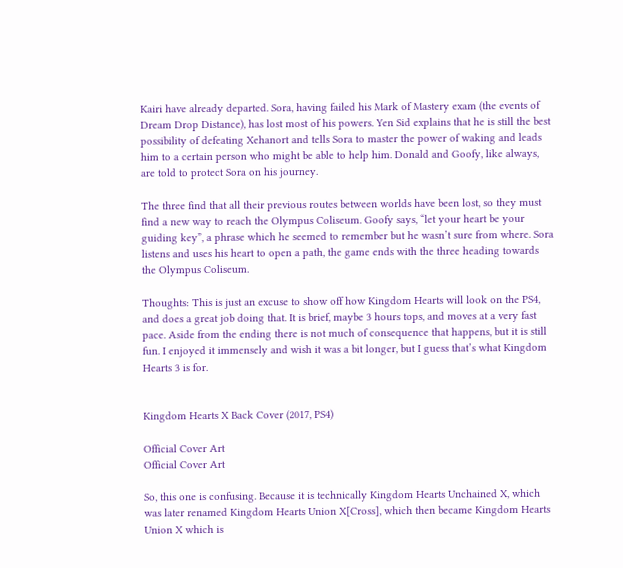Kairi have already departed. Sora, having failed his Mark of Mastery exam (the events of Dream Drop Distance), has lost most of his powers. Yen Sid explains that he is still the best possibility of defeating Xehanort and tells Sora to master the power of waking and leads him to a certain person who might be able to help him. Donald and Goofy, like always, are told to protect Sora on his journey.

The three find that all their previous routes between worlds have been lost, so they must find a new way to reach the Olympus Coliseum. Goofy says, “let your heart be your guiding key”, a phrase which he seemed to remember but he wasn’t sure from where. Sora listens and uses his heart to open a path, the game ends with the three heading towards the Olympus Coliseum.

Thoughts: This is just an excuse to show off how Kingdom Hearts will look on the PS4, and does a great job doing that. It is brief, maybe 3 hours tops, and moves at a very fast pace. Aside from the ending there is not much of consequence that happens, but it is still fun. I enjoyed it immensely and wish it was a bit longer, but I guess that’s what Kingdom Hearts 3 is for.


Kingdom Hearts X Back Cover (2017, PS4)

Official Cover Art
Official Cover Art

So, this one is confusing. Because it is technically Kingdom Hearts Unchained X, which was later renamed Kingdom Hearts Union X[Cross], which then became Kingdom Hearts Union X which is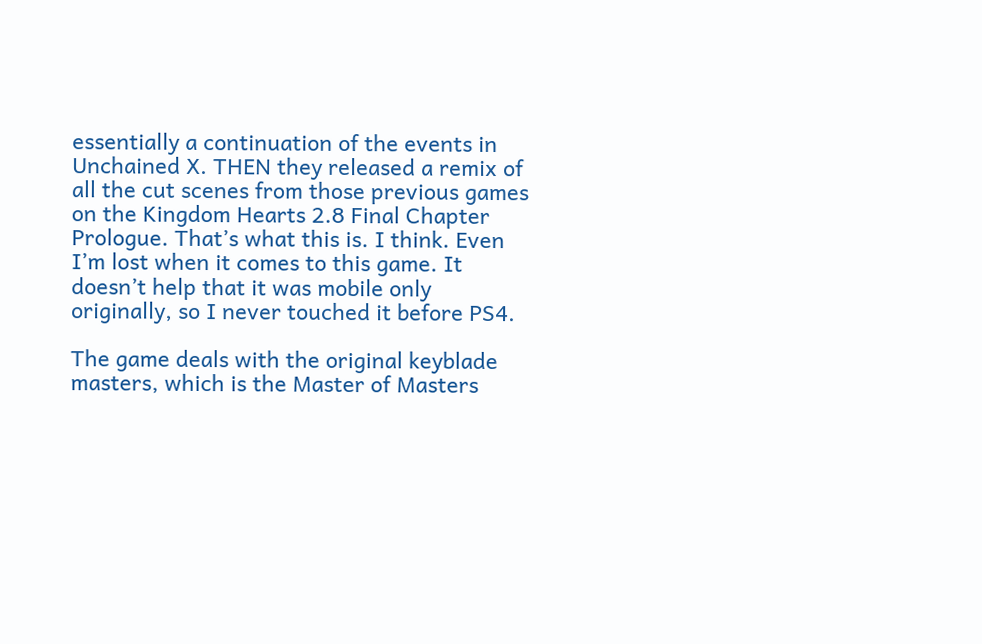essentially a continuation of the events in Unchained X. THEN they released a remix of all the cut scenes from those previous games on the Kingdom Hearts 2.8 Final Chapter Prologue. That’s what this is. I think. Even I’m lost when it comes to this game. It doesn’t help that it was mobile only originally, so I never touched it before PS4.

The game deals with the original keyblade masters, which is the Master of Masters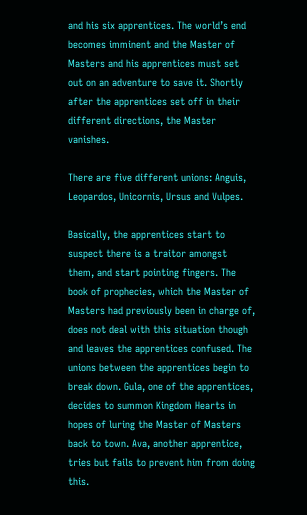and his six apprentices. The world’s end becomes imminent and the Master of Masters and his apprentices must set out on an adventure to save it. Shortly after the apprentices set off in their different directions, the Master vanishes.

There are five different unions: Anguis, Leopardos, Unicornis, Ursus and Vulpes.

Basically, the apprentices start to suspect there is a traitor amongst them, and start pointing fingers. The book of prophecies, which the Master of Masters had previously been in charge of, does not deal with this situation though and leaves the apprentices confused. The unions between the apprentices begin to break down. Gula, one of the apprentices, decides to summon Kingdom Hearts in hopes of luring the Master of Masters back to town. Ava, another apprentice, tries but fails to prevent him from doing this.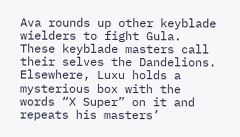Ava rounds up other keyblade wielders to fight Gula. These keyblade masters call their selves the Dandelions. Elsewhere, Luxu holds a mysterious box with the words “X Super” on it and repeats his masters’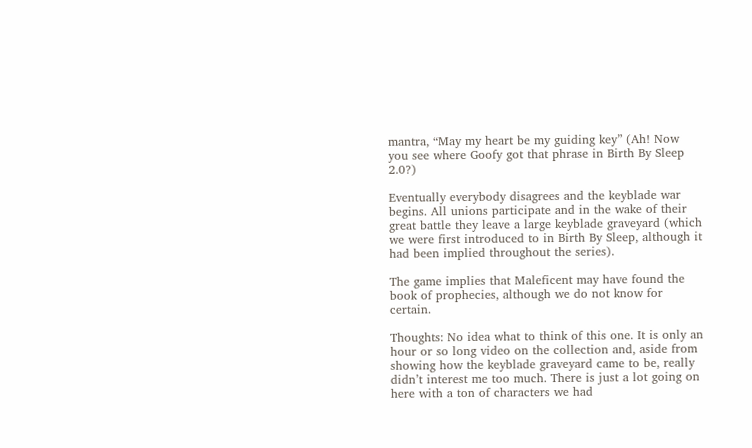mantra, “May my heart be my guiding key” (Ah! Now you see where Goofy got that phrase in Birth By Sleep 2.0?)

Eventually everybody disagrees and the keyblade war begins. All unions participate and in the wake of their great battle they leave a large keyblade graveyard (which we were first introduced to in Birth By Sleep, although it had been implied throughout the series).

The game implies that Maleficent may have found the book of prophecies, although we do not know for certain.

Thoughts: No idea what to think of this one. It is only an hour or so long video on the collection and, aside from showing how the keyblade graveyard came to be, really didn’t interest me too much. There is just a lot going on here with a ton of characters we had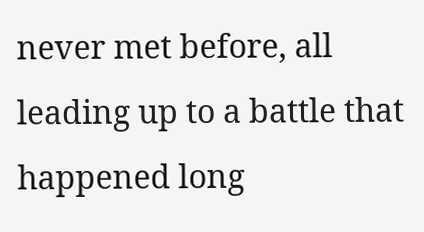never met before, all leading up to a battle that happened long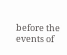before the events of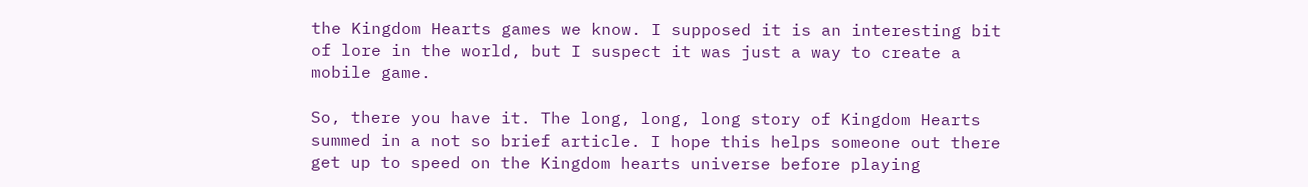the Kingdom Hearts games we know. I supposed it is an interesting bit of lore in the world, but I suspect it was just a way to create a mobile game.

So, there you have it. The long, long, long story of Kingdom Hearts summed in a not so brief article. I hope this helps someone out there get up to speed on the Kingdom hearts universe before playing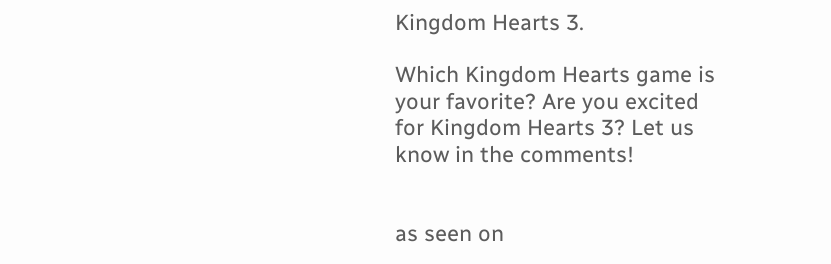Kingdom Hearts 3.

Which Kingdom Hearts game is your favorite? Are you excited for Kingdom Hearts 3? Let us know in the comments!


as seen on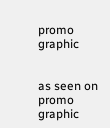promo graphic


as seen on promo graphic